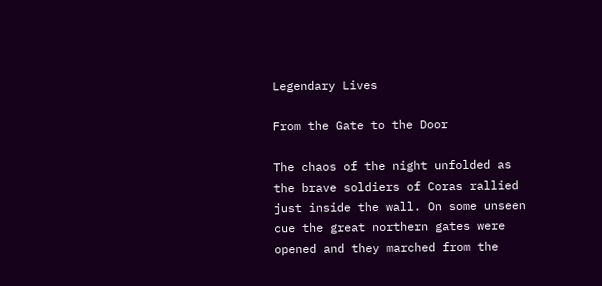Legendary Lives

From the Gate to the Door

The chaos of the night unfolded as the brave soldiers of Coras rallied just inside the wall. On some unseen cue the great northern gates were opened and they marched from the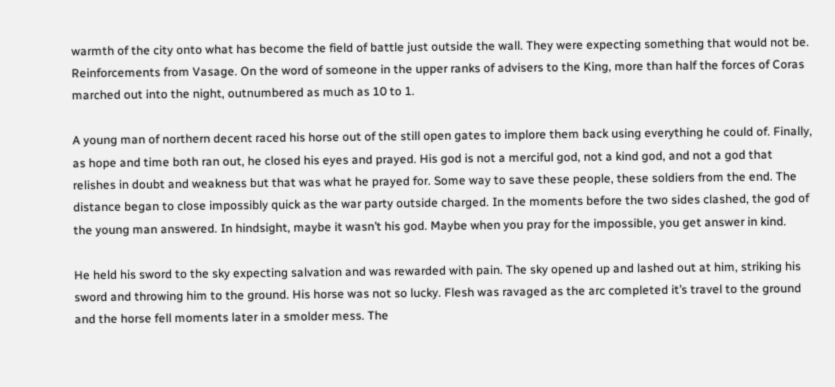warmth of the city onto what has become the field of battle just outside the wall. They were expecting something that would not be. Reinforcements from Vasage. On the word of someone in the upper ranks of advisers to the King, more than half the forces of Coras marched out into the night, outnumbered as much as 10 to 1.

A young man of northern decent raced his horse out of the still open gates to implore them back using everything he could of. Finally, as hope and time both ran out, he closed his eyes and prayed. His god is not a merciful god, not a kind god, and not a god that relishes in doubt and weakness but that was what he prayed for. Some way to save these people, these soldiers from the end. The distance began to close impossibly quick as the war party outside charged. In the moments before the two sides clashed, the god of the young man answered. In hindsight, maybe it wasn’t his god. Maybe when you pray for the impossible, you get answer in kind.

He held his sword to the sky expecting salvation and was rewarded with pain. The sky opened up and lashed out at him, striking his sword and throwing him to the ground. His horse was not so lucky. Flesh was ravaged as the arc completed it’s travel to the ground and the horse fell moments later in a smolder mess. The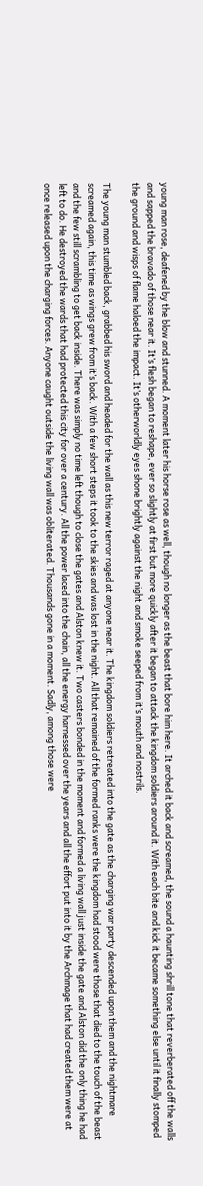young man rose, deafened by the blow and stunned. A moment later his horse rose as well, though no longer as the beast that bore him here. It arched it back and screamed, the sound a haunting shrill tone that reverberated off the walls and sapped the bravado of those near it. It’s flesh began to reshape, ever so slightly at first but more quickly after it began to attack the kingdom soldiers around it. With each bite and kick it became something else until it finally stomped the ground and wisps of flame haloed the impact. It’s otherworldly eyes shone brightly against the night and smoke seeped from it’s mouth and nostrils.

The young man stumbled back, grabbed his sword and headed for the wall as this new terror raged at anyone near it. The kingdom soldiers retreated into the gate as the charging war party descended upon them and the nightmare screamed again, this time as wings grew from it’s back. With a few short steps it took to the skies and was lost in the night. All that remained of the formed ranks were the kingdom had stood were those that died to the touch of the beast and the few still scrambling to get back inside. There was simply no time left though to close the gates and Alston knew it. Two casters bonded in the moment and formed a living wall just inside the gate and Alston did the only thing he had left to do. He destroyed the wards that had protected this city for over a century. All the power laced into the chain, all the energy harnessed over the years and all the effort put into it by the Archmage that had created them were at once released upon the charging forces. Anyone caught outside the living wall was obliterated. Thousands gone in a moment. Sadly, among those were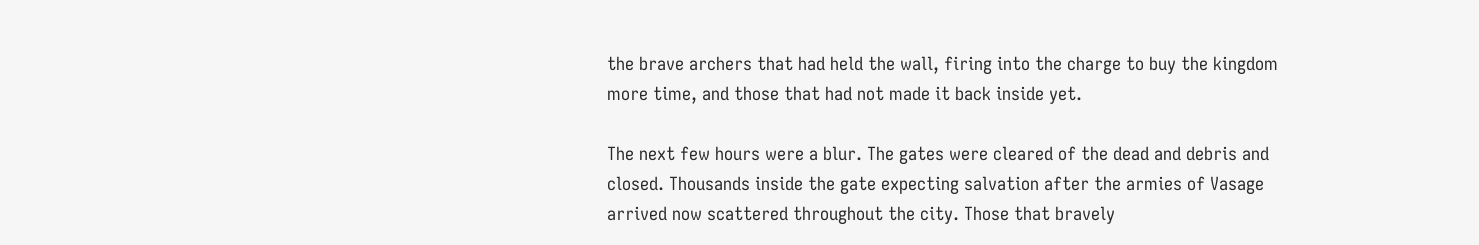the brave archers that had held the wall, firing into the charge to buy the kingdom more time, and those that had not made it back inside yet.

The next few hours were a blur. The gates were cleared of the dead and debris and closed. Thousands inside the gate expecting salvation after the armies of Vasage arrived now scattered throughout the city. Those that bravely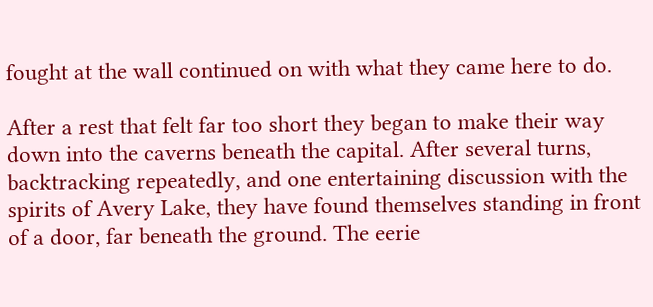fought at the wall continued on with what they came here to do.

After a rest that felt far too short they began to make their way down into the caverns beneath the capital. After several turns, backtracking repeatedly, and one entertaining discussion with the spirits of Avery Lake, they have found themselves standing in front of a door, far beneath the ground. The eerie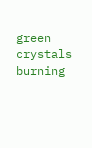green crystals burning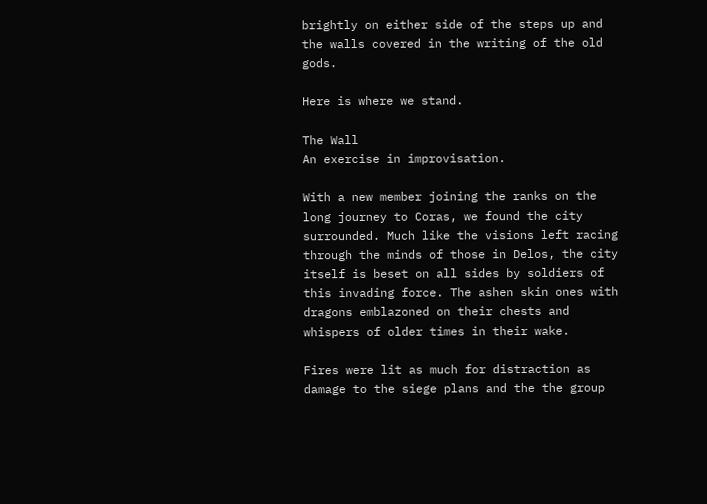brightly on either side of the steps up and the walls covered in the writing of the old gods.

Here is where we stand.

The Wall
An exercise in improvisation.

With a new member joining the ranks on the long journey to Coras, we found the city surrounded. Much like the visions left racing through the minds of those in Delos, the city itself is beset on all sides by soldiers of this invading force. The ashen skin ones with dragons emblazoned on their chests and whispers of older times in their wake.

Fires were lit as much for distraction as damage to the siege plans and the the group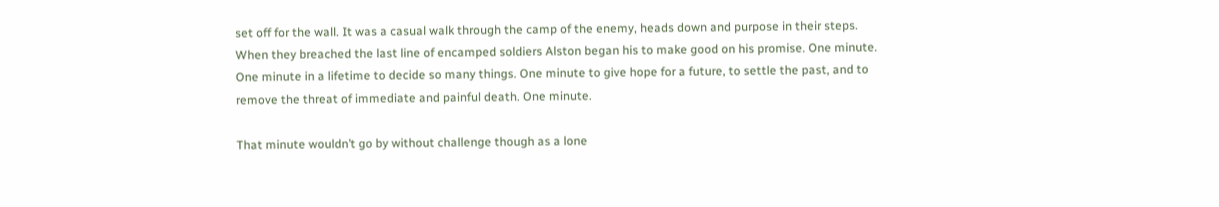set off for the wall. It was a casual walk through the camp of the enemy, heads down and purpose in their steps. When they breached the last line of encamped soldiers Alston began his to make good on his promise. One minute. One minute in a lifetime to decide so many things. One minute to give hope for a future, to settle the past, and to remove the threat of immediate and painful death. One minute.

That minute wouldn’t go by without challenge though as a lone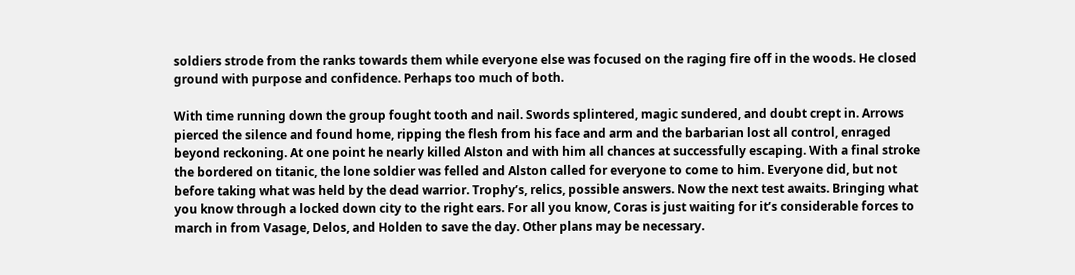soldiers strode from the ranks towards them while everyone else was focused on the raging fire off in the woods. He closed ground with purpose and confidence. Perhaps too much of both.

With time running down the group fought tooth and nail. Swords splintered, magic sundered, and doubt crept in. Arrows pierced the silence and found home, ripping the flesh from his face and arm and the barbarian lost all control, enraged beyond reckoning. At one point he nearly killed Alston and with him all chances at successfully escaping. With a final stroke the bordered on titanic, the lone soldier was felled and Alston called for everyone to come to him. Everyone did, but not before taking what was held by the dead warrior. Trophy’s, relics, possible answers. Now the next test awaits. Bringing what you know through a locked down city to the right ears. For all you know, Coras is just waiting for it’s considerable forces to march in from Vasage, Delos, and Holden to save the day. Other plans may be necessary.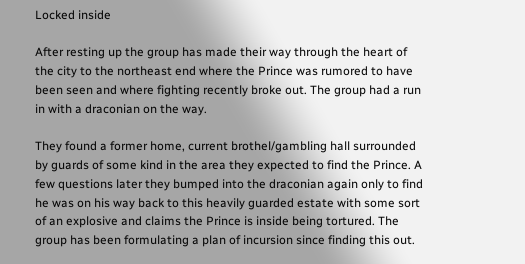Locked inside

After resting up the group has made their way through the heart of the city to the northeast end where the Prince was rumored to have been seen and where fighting recently broke out. The group had a run in with a draconian on the way.

They found a former home, current brothel/gambling hall surrounded by guards of some kind in the area they expected to find the Prince. A few questions later they bumped into the draconian again only to find he was on his way back to this heavily guarded estate with some sort of an explosive and claims the Prince is inside being tortured. The group has been formulating a plan of incursion since finding this out.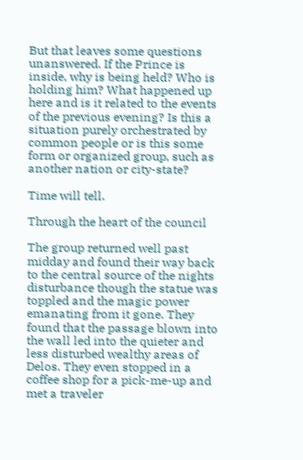But that leaves some questions unanswered. If the Prince is inside, why is being held? Who is holding him? What happened up here and is it related to the events of the previous evening? Is this a situation purely orchestrated by common people or is this some form or organized group, such as another nation or city-state?

Time will tell.

Through the heart of the council

The group returned well past midday and found their way back to the central source of the nights disturbance though the statue was toppled and the magic power emanating from it gone. They found that the passage blown into the wall led into the quieter and less disturbed wealthy areas of Delos. They even stopped in a coffee shop for a pick-me-up and met a traveler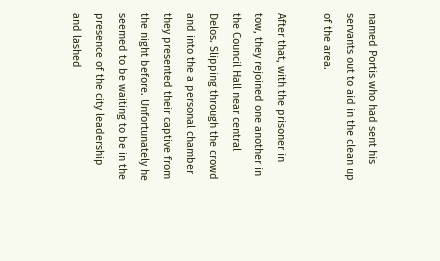named Portis who had sent his servants out to aid in the clean up of the area.

After that, with the prisoner in tow, they rejoined one another in the Council Hall near central Delos. Slipping through the crowd and into the a personal chamber they presented their captive from the night before. Unfortunately he seemed to be waiting to be in the presence of the city leadership and lashed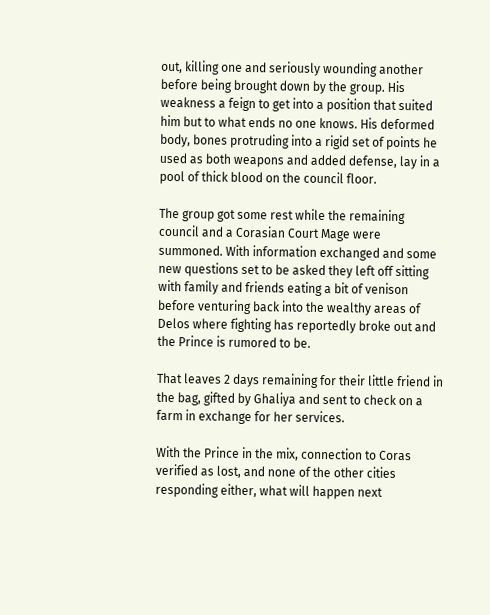out, killing one and seriously wounding another before being brought down by the group. His weakness a feign to get into a position that suited him but to what ends no one knows. His deformed body, bones protruding into a rigid set of points he used as both weapons and added defense, lay in a pool of thick blood on the council floor.

The group got some rest while the remaining council and a Corasian Court Mage were summoned. With information exchanged and some new questions set to be asked they left off sitting with family and friends eating a bit of venison before venturing back into the wealthy areas of Delos where fighting has reportedly broke out and the Prince is rumored to be.

That leaves 2 days remaining for their little friend in the bag, gifted by Ghaliya and sent to check on a farm in exchange for her services.

With the Prince in the mix, connection to Coras verified as lost, and none of the other cities responding either, what will happen next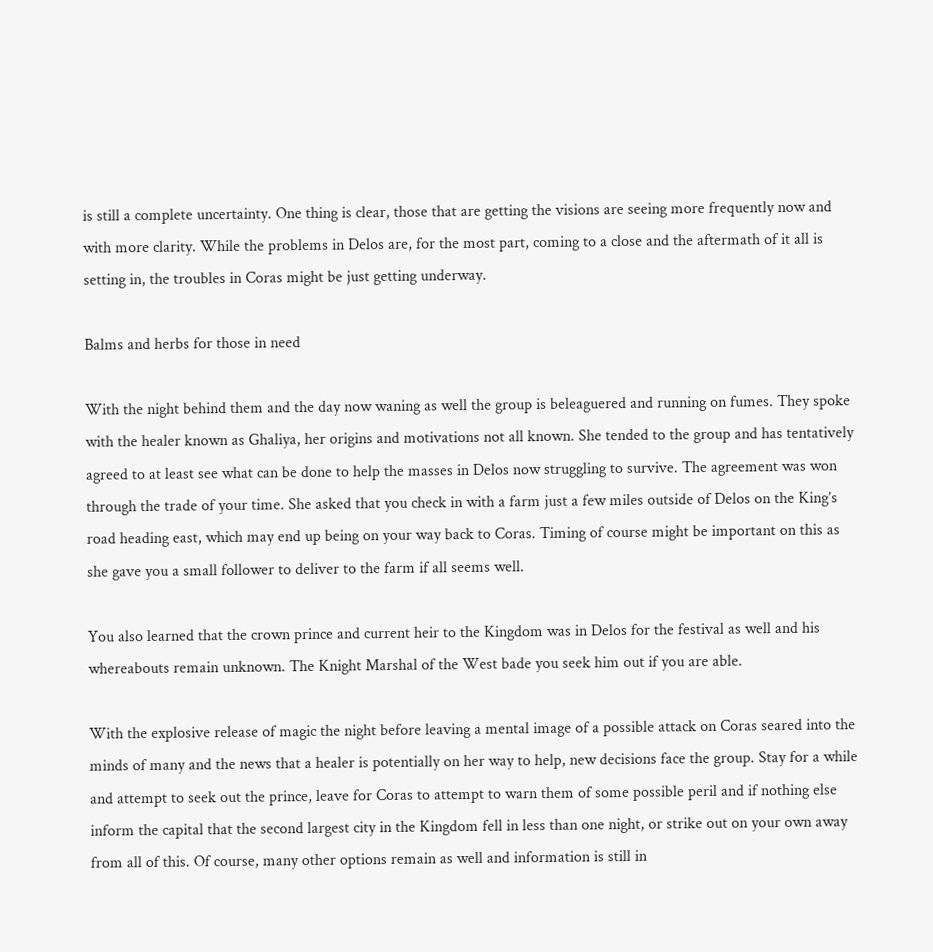is still a complete uncertainty. One thing is clear, those that are getting the visions are seeing more frequently now and with more clarity. While the problems in Delos are, for the most part, coming to a close and the aftermath of it all is setting in, the troubles in Coras might be just getting underway.

Balms and herbs for those in need

With the night behind them and the day now waning as well the group is beleaguered and running on fumes. They spoke with the healer known as Ghaliya, her origins and motivations not all known. She tended to the group and has tentatively agreed to at least see what can be done to help the masses in Delos now struggling to survive. The agreement was won through the trade of your time. She asked that you check in with a farm just a few miles outside of Delos on the King’s road heading east, which may end up being on your way back to Coras. Timing of course might be important on this as she gave you a small follower to deliver to the farm if all seems well.

You also learned that the crown prince and current heir to the Kingdom was in Delos for the festival as well and his whereabouts remain unknown. The Knight Marshal of the West bade you seek him out if you are able.

With the explosive release of magic the night before leaving a mental image of a possible attack on Coras seared into the minds of many and the news that a healer is potentially on her way to help, new decisions face the group. Stay for a while and attempt to seek out the prince, leave for Coras to attempt to warn them of some possible peril and if nothing else inform the capital that the second largest city in the Kingdom fell in less than one night, or strike out on your own away from all of this. Of course, many other options remain as well and information is still in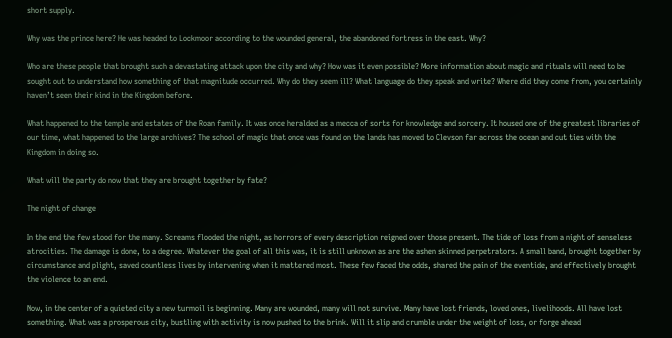short supply.

Why was the prince here? He was headed to Lockmoor according to the wounded general, the abandoned fortress in the east. Why?

Who are these people that brought such a devastating attack upon the city and why? How was it even possible? More information about magic and rituals will need to be sought out to understand how something of that magnitude occurred. Why do they seem ill? What language do they speak and write? Where did they come from, you certainly haven’t seen their kind in the Kingdom before.

What happened to the temple and estates of the Roan family. It was once heralded as a mecca of sorts for knowledge and sorcery. It housed one of the greatest libraries of our time, what happened to the large archives? The school of magic that once was found on the lands has moved to Clevson far across the ocean and cut ties with the Kingdom in doing so.

What will the party do now that they are brought together by fate?

The night of change

In the end the few stood for the many. Screams flooded the night, as horrors of every description reigned over those present. The tide of loss from a night of senseless atrocities. The damage is done, to a degree. Whatever the goal of all this was, it is still unknown as are the ashen skinned perpetrators. A small band, brought together by circumstance and plight, saved countless lives by intervening when it mattered most. These few faced the odds, shared the pain of the eventide, and effectively brought the violence to an end.

Now, in the center of a quieted city a new turmoil is beginning. Many are wounded, many will not survive. Many have lost friends, loved ones, livelihoods. All have lost something. What was a prosperous city, bustling with activity is now pushed to the brink. Will it slip and crumble under the weight of loss, or forge ahead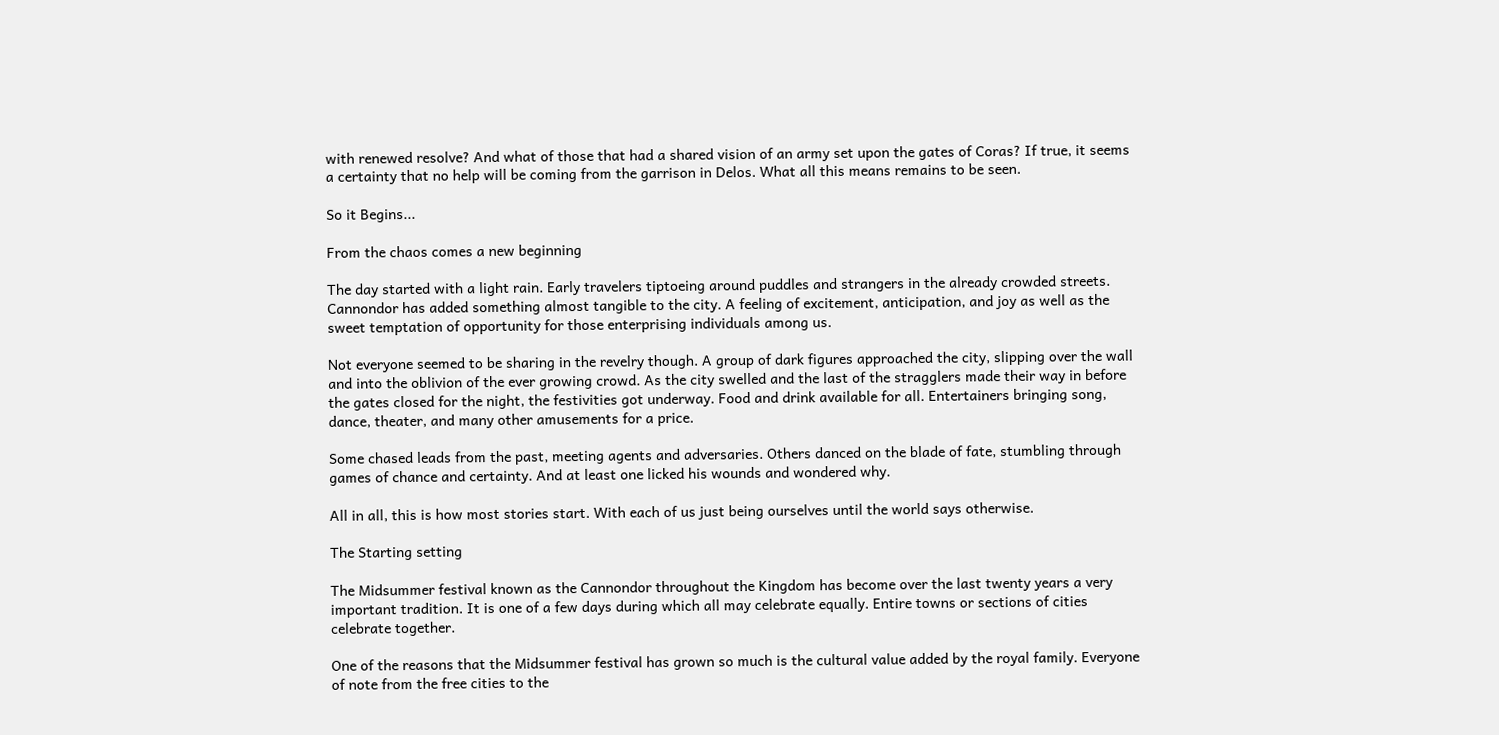with renewed resolve? And what of those that had a shared vision of an army set upon the gates of Coras? If true, it seems a certainty that no help will be coming from the garrison in Delos. What all this means remains to be seen.

So it Begins...

From the chaos comes a new beginning

The day started with a light rain. Early travelers tiptoeing around puddles and strangers in the already crowded streets. Cannondor has added something almost tangible to the city. A feeling of excitement, anticipation, and joy as well as the sweet temptation of opportunity for those enterprising individuals among us.

Not everyone seemed to be sharing in the revelry though. A group of dark figures approached the city, slipping over the wall and into the oblivion of the ever growing crowd. As the city swelled and the last of the stragglers made their way in before the gates closed for the night, the festivities got underway. Food and drink available for all. Entertainers bringing song, dance, theater, and many other amusements for a price.

Some chased leads from the past, meeting agents and adversaries. Others danced on the blade of fate, stumbling through games of chance and certainty. And at least one licked his wounds and wondered why.

All in all, this is how most stories start. With each of us just being ourselves until the world says otherwise.

The Starting setting

The Midsummer festival known as the Cannondor throughout the Kingdom has become over the last twenty years a very important tradition. It is one of a few days during which all may celebrate equally. Entire towns or sections of cities celebrate together.

One of the reasons that the Midsummer festival has grown so much is the cultural value added by the royal family. Everyone of note from the free cities to the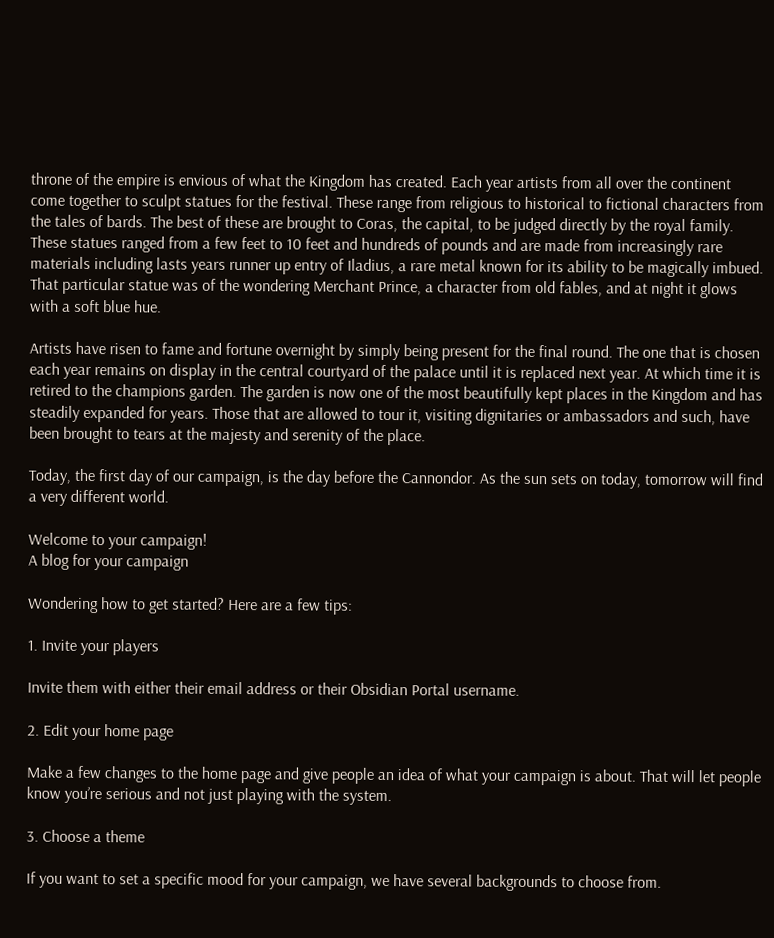throne of the empire is envious of what the Kingdom has created. Each year artists from all over the continent come together to sculpt statues for the festival. These range from religious to historical to fictional characters from the tales of bards. The best of these are brought to Coras, the capital, to be judged directly by the royal family. These statues ranged from a few feet to 10 feet and hundreds of pounds and are made from increasingly rare materials including lasts years runner up entry of Iladius, a rare metal known for its ability to be magically imbued. That particular statue was of the wondering Merchant Prince, a character from old fables, and at night it glows with a soft blue hue.

Artists have risen to fame and fortune overnight by simply being present for the final round. The one that is chosen each year remains on display in the central courtyard of the palace until it is replaced next year. At which time it is retired to the champions garden. The garden is now one of the most beautifully kept places in the Kingdom and has steadily expanded for years. Those that are allowed to tour it, visiting dignitaries or ambassadors and such, have been brought to tears at the majesty and serenity of the place.

Today, the first day of our campaign, is the day before the Cannondor. As the sun sets on today, tomorrow will find a very different world.

Welcome to your campaign!
A blog for your campaign

Wondering how to get started? Here are a few tips:

1. Invite your players

Invite them with either their email address or their Obsidian Portal username.

2. Edit your home page

Make a few changes to the home page and give people an idea of what your campaign is about. That will let people know you’re serious and not just playing with the system.

3. Choose a theme

If you want to set a specific mood for your campaign, we have several backgrounds to choose from.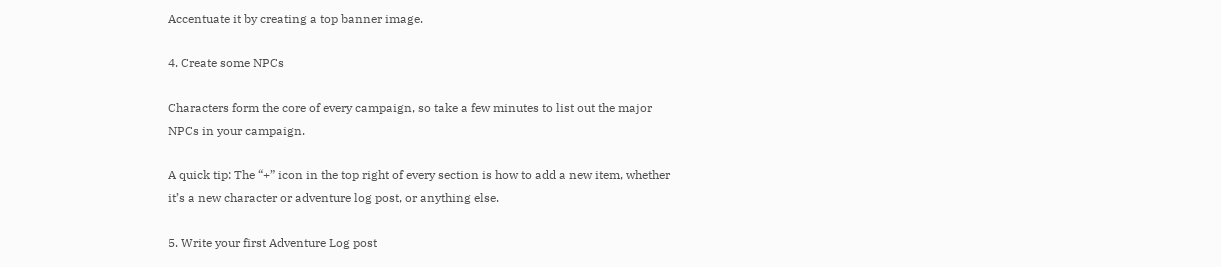Accentuate it by creating a top banner image.

4. Create some NPCs

Characters form the core of every campaign, so take a few minutes to list out the major NPCs in your campaign.

A quick tip: The “+” icon in the top right of every section is how to add a new item, whether it’s a new character or adventure log post, or anything else.

5. Write your first Adventure Log post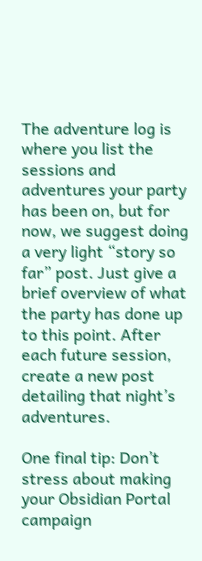The adventure log is where you list the sessions and adventures your party has been on, but for now, we suggest doing a very light “story so far” post. Just give a brief overview of what the party has done up to this point. After each future session, create a new post detailing that night’s adventures.

One final tip: Don’t stress about making your Obsidian Portal campaign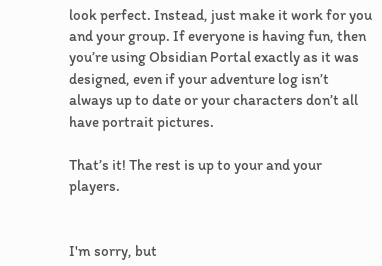look perfect. Instead, just make it work for you and your group. If everyone is having fun, then you’re using Obsidian Portal exactly as it was designed, even if your adventure log isn’t always up to date or your characters don’t all have portrait pictures.

That’s it! The rest is up to your and your players.


I'm sorry, but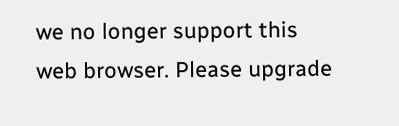we no longer support this web browser. Please upgrade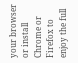your browser or install Chrome or Firefox to enjoy the full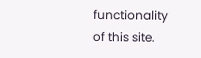functionality of this site.